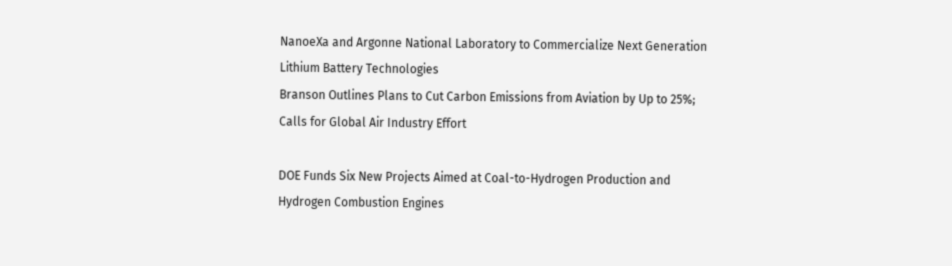NanoeXa and Argonne National Laboratory to Commercialize Next Generation Lithium Battery Technologies
Branson Outlines Plans to Cut Carbon Emissions from Aviation by Up to 25%; Calls for Global Air Industry Effort

DOE Funds Six New Projects Aimed at Coal-to-Hydrogen Production and Hydrogen Combustion Engines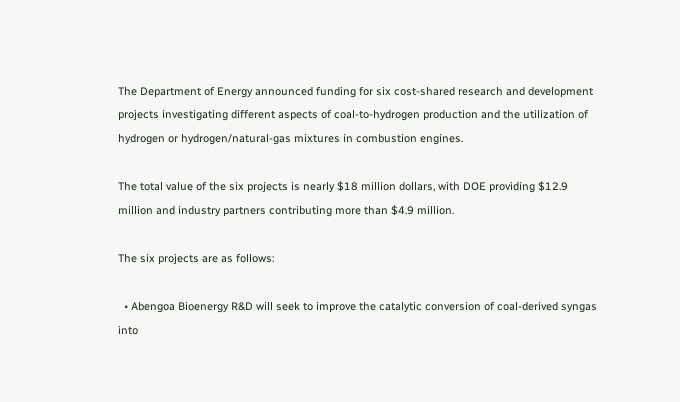The Department of Energy announced funding for six cost-shared research and development projects investigating different aspects of coal-to-hydrogen production and the utilization of hydrogen or hydrogen/natural-gas mixtures in combustion engines.

The total value of the six projects is nearly $18 million dollars, with DOE providing $12.9 million and industry partners contributing more than $4.9 million.

The six projects are as follows:

  • Abengoa Bioenergy R&D will seek to improve the catalytic conversion of coal-derived syngas into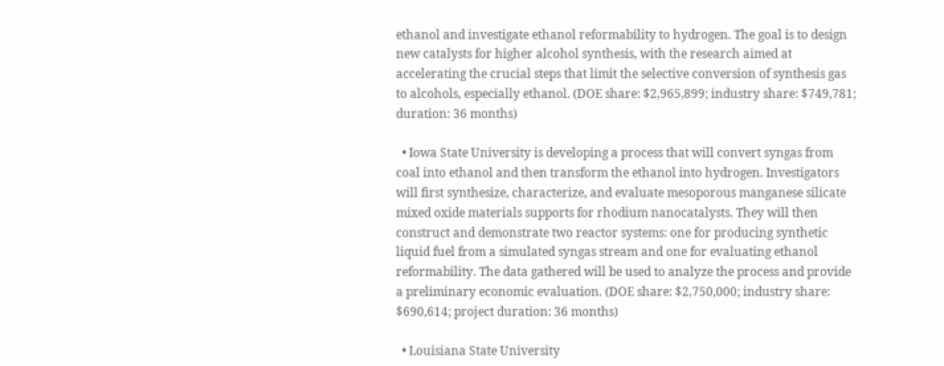ethanol and investigate ethanol reformability to hydrogen. The goal is to design new catalysts for higher alcohol synthesis, with the research aimed at accelerating the crucial steps that limit the selective conversion of synthesis gas to alcohols, especially ethanol. (DOE share: $2,965,899; industry share: $749,781; duration: 36 months)

  • Iowa State University is developing a process that will convert syngas from coal into ethanol and then transform the ethanol into hydrogen. Investigators will first synthesize, characterize, and evaluate mesoporous manganese silicate mixed oxide materials supports for rhodium nanocatalysts. They will then construct and demonstrate two reactor systems: one for producing synthetic liquid fuel from a simulated syngas stream and one for evaluating ethanol reformability. The data gathered will be used to analyze the process and provide a preliminary economic evaluation. (DOE share: $2,750,000; industry share: $690,614; project duration: 36 months)

  • Louisiana State University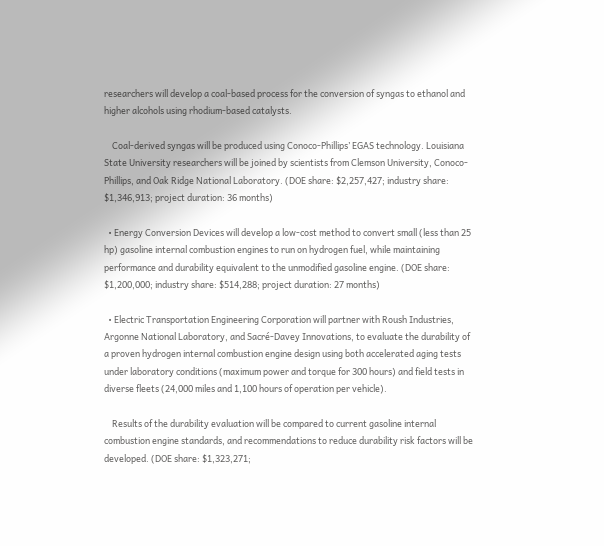researchers will develop a coal-based process for the conversion of syngas to ethanol and higher alcohols using rhodium-based catalysts.

    Coal-derived syngas will be produced using Conoco-Phillips’ EGAS technology. Louisiana State University researchers will be joined by scientists from Clemson University, Conoco-Phillips, and Oak Ridge National Laboratory. (DOE share: $2,257,427; industry share: $1,346,913; project duration: 36 months)

  • Energy Conversion Devices will develop a low-cost method to convert small (less than 25 hp) gasoline internal combustion engines to run on hydrogen fuel, while maintaining performance and durability equivalent to the unmodified gasoline engine. (DOE share: $1,200,000; industry share: $514,288; project duration: 27 months)

  • Electric Transportation Engineering Corporation will partner with Roush Industries, Argonne National Laboratory, and Sacré-Davey Innovations, to evaluate the durability of a proven hydrogen internal combustion engine design using both accelerated aging tests under laboratory conditions (maximum power and torque for 300 hours) and field tests in diverse fleets (24,000 miles and 1,100 hours of operation per vehicle).

    Results of the durability evaluation will be compared to current gasoline internal combustion engine standards, and recommendations to reduce durability risk factors will be developed. (DOE share: $1,323,271;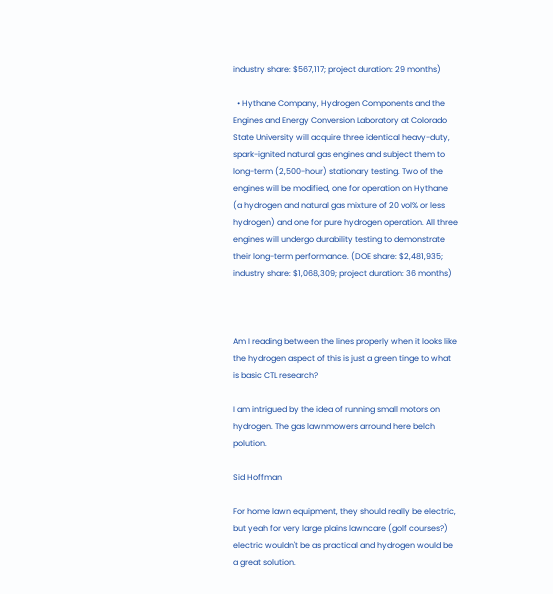industry share: $567,117; project duration: 29 months)

  • Hythane Company, Hydrogen Components and the Engines and Energy Conversion Laboratory at Colorado State University will acquire three identical heavy-duty, spark-ignited natural gas engines and subject them to long-term (2,500-hour) stationary testing. Two of the engines will be modified, one for operation on Hythane (a hydrogen and natural gas mixture of 20 vol% or less hydrogen) and one for pure hydrogen operation. All three engines will undergo durability testing to demonstrate their long-term performance. (DOE share: $2,481,935; industry share: $1,068,309; project duration: 36 months)



Am I reading between the lines properly when it looks like the hydrogen aspect of this is just a green tinge to what is basic CTL research?

I am intrigued by the idea of running small motors on hydrogen. The gas lawnmowers arround here belch polution.

Sid Hoffman

For home lawn equipment, they should really be electric, but yeah for very large plains lawncare (golf courses?) electric wouldn't be as practical and hydrogen would be a great solution.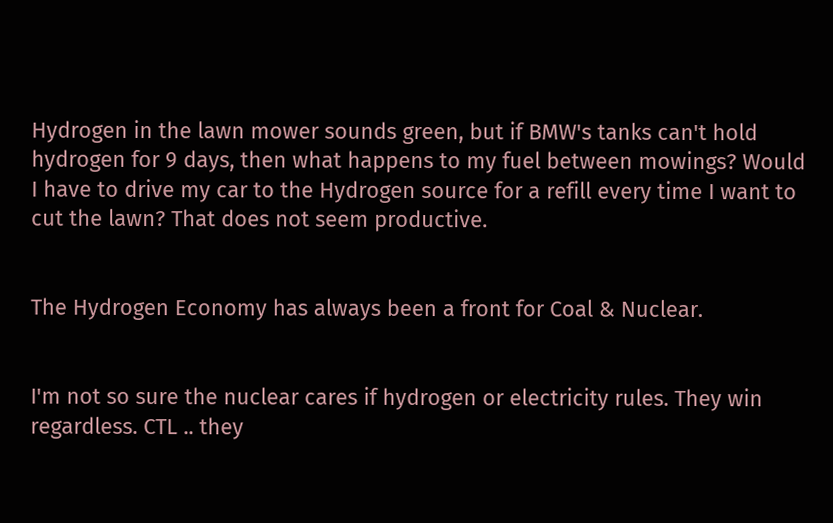Hydrogen in the lawn mower sounds green, but if BMW's tanks can't hold hydrogen for 9 days, then what happens to my fuel between mowings? Would I have to drive my car to the Hydrogen source for a refill every time I want to cut the lawn? That does not seem productive.


The Hydrogen Economy has always been a front for Coal & Nuclear.


I'm not so sure the nuclear cares if hydrogen or electricity rules. They win regardless. CTL .. they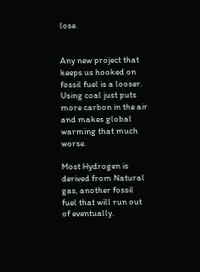lose.


Any new project that keeps us hooked on fossil fuel is a looser. Using coal just puts more carbon in the air and makes global warming that much worse.

Most Hydrogen is derived from Natural gas, another fossil fuel that will run out of eventually.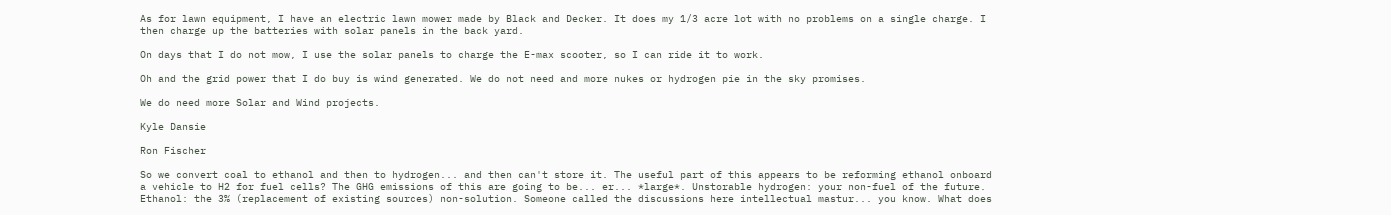As for lawn equipment, I have an electric lawn mower made by Black and Decker. It does my 1/3 acre lot with no problems on a single charge. I then charge up the batteries with solar panels in the back yard.

On days that I do not mow, I use the solar panels to charge the E-max scooter, so I can ride it to work.

Oh and the grid power that I do buy is wind generated. We do not need and more nukes or hydrogen pie in the sky promises.

We do need more Solar and Wind projects.

Kyle Dansie

Ron Fischer

So we convert coal to ethanol and then to hydrogen... and then can't store it. The useful part of this appears to be reforming ethanol onboard a vehicle to H2 for fuel cells? The GHG emissions of this are going to be... er... *large*. Unstorable hydrogen: your non-fuel of the future. Ethanol: the 3% (replacement of existing sources) non-solution. Someone called the discussions here intellectual mastur... you know. What does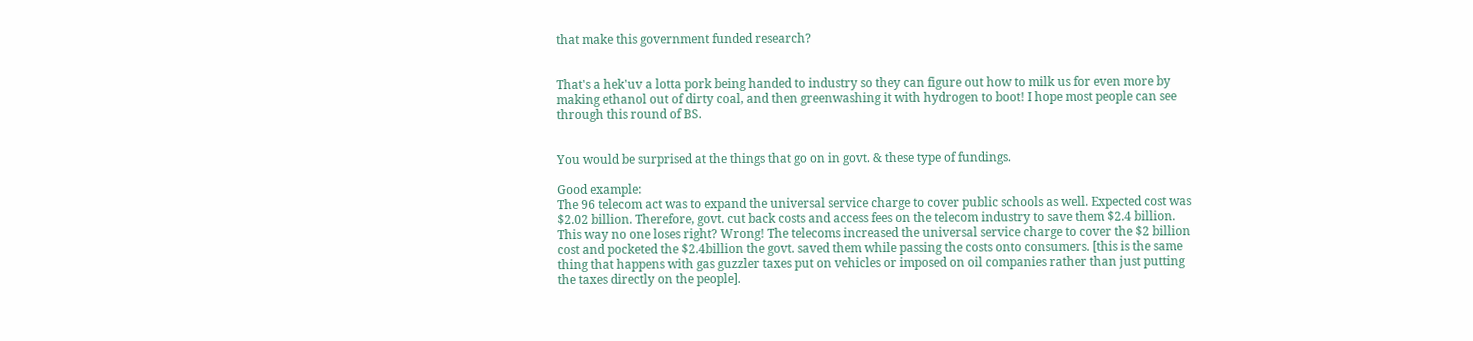that make this government funded research?


That's a hek'uv a lotta pork being handed to industry so they can figure out how to milk us for even more by making ethanol out of dirty coal, and then greenwashing it with hydrogen to boot! I hope most people can see through this round of BS.


You would be surprised at the things that go on in govt. & these type of fundings.

Good example:
The 96 telecom act was to expand the universal service charge to cover public schools as well. Expected cost was $2.02 billion. Therefore, govt. cut back costs and access fees on the telecom industry to save them $2.4 billion. This way no one loses right? Wrong! The telecoms increased the universal service charge to cover the $2 billion cost and pocketed the $2.4billion the govt. saved them while passing the costs onto consumers. [this is the same thing that happens with gas guzzler taxes put on vehicles or imposed on oil companies rather than just putting the taxes directly on the people].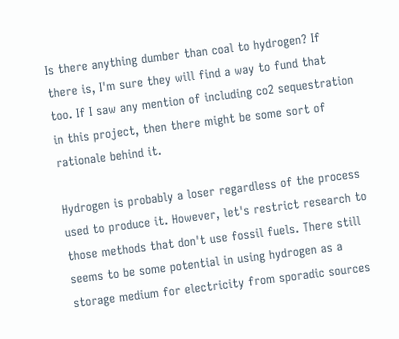Is there anything dumber than coal to hydrogen? If there is, I'm sure they will find a way to fund that too. If I saw any mention of including co2 sequestration in this project, then there might be some sort of rationale behind it.

Hydrogen is probably a loser regardless of the process used to produce it. However, let's restrict research to those methods that don't use fossil fuels. There still seems to be some potential in using hydrogen as a storage medium for electricity from sporadic sources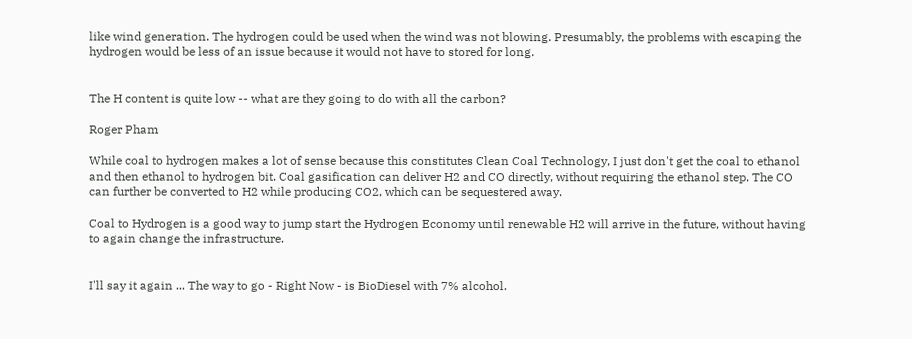like wind generation. The hydrogen could be used when the wind was not blowing. Presumably, the problems with escaping the hydrogen would be less of an issue because it would not have to stored for long.


The H content is quite low -- what are they going to do with all the carbon?

Roger Pham

While coal to hydrogen makes a lot of sense because this constitutes Clean Coal Technology, I just don't get the coal to ethanol and then ethanol to hydrogen bit. Coal gasification can deliver H2 and CO directly, without requiring the ethanol step. The CO can further be converted to H2 while producing CO2, which can be sequestered away.

Coal to Hydrogen is a good way to jump start the Hydrogen Economy until renewable H2 will arrive in the future, without having to again change the infrastructure.


I'll say it again ... The way to go - Right Now - is BioDiesel with 7% alcohol.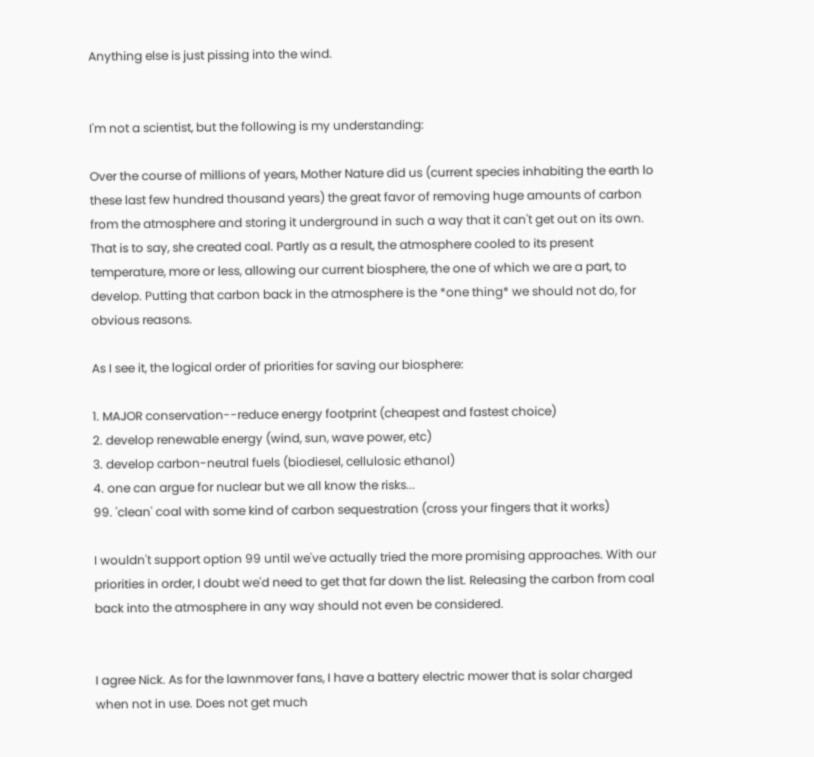Anything else is just pissing into the wind.


I'm not a scientist, but the following is my understanding:

Over the course of millions of years, Mother Nature did us (current species inhabiting the earth lo these last few hundred thousand years) the great favor of removing huge amounts of carbon from the atmosphere and storing it underground in such a way that it can't get out on its own. That is to say, she created coal. Partly as a result, the atmosphere cooled to its present temperature, more or less, allowing our current biosphere, the one of which we are a part, to develop. Putting that carbon back in the atmosphere is the *one thing* we should not do, for obvious reasons.

As I see it, the logical order of priorities for saving our biosphere:

1. MAJOR conservation--reduce energy footprint (cheapest and fastest choice)
2. develop renewable energy (wind, sun, wave power, etc)
3. develop carbon-neutral fuels (biodiesel, cellulosic ethanol)
4. one can argue for nuclear but we all know the risks...
99. 'clean' coal with some kind of carbon sequestration (cross your fingers that it works)

I wouldn't support option 99 until we've actually tried the more promising approaches. With our priorities in order, I doubt we'd need to get that far down the list. Releasing the carbon from coal back into the atmosphere in any way should not even be considered.


I agree Nick. As for the lawnmover fans, I have a battery electric mower that is solar charged when not in use. Does not get much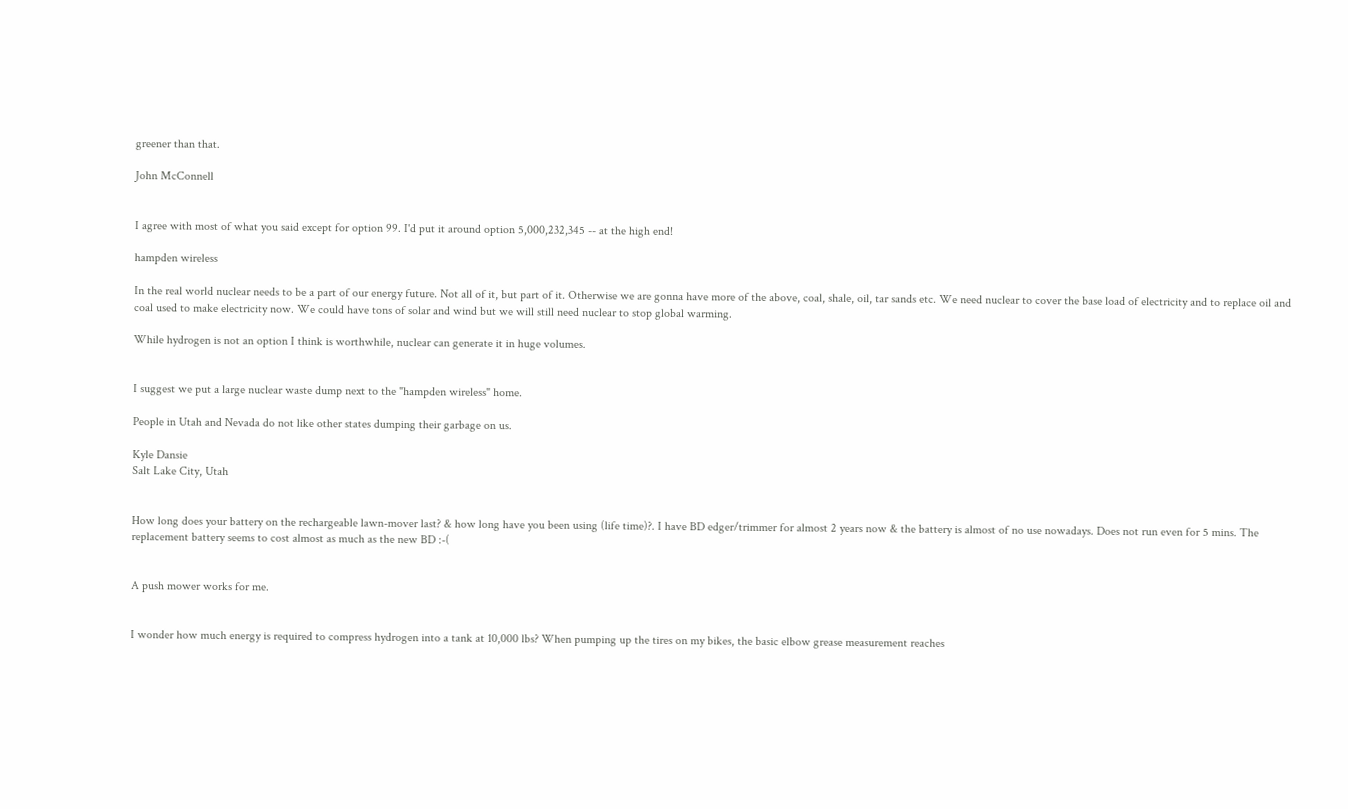greener than that.

John McConnell


I agree with most of what you said except for option 99. I'd put it around option 5,000,232,345 -- at the high end!

hampden wireless

In the real world nuclear needs to be a part of our energy future. Not all of it, but part of it. Otherwise we are gonna have more of the above, coal, shale, oil, tar sands etc. We need nuclear to cover the base load of electricity and to replace oil and coal used to make electricity now. We could have tons of solar and wind but we will still need nuclear to stop global warming.

While hydrogen is not an option I think is worthwhile, nuclear can generate it in huge volumes.


I suggest we put a large nuclear waste dump next to the "hampden wireless" home.

People in Utah and Nevada do not like other states dumping their garbage on us.

Kyle Dansie
Salt Lake City, Utah


How long does your battery on the rechargeable lawn-mover last? & how long have you been using (life time)?. I have BD edger/trimmer for almost 2 years now & the battery is almost of no use nowadays. Does not run even for 5 mins. The replacement battery seems to cost almost as much as the new BD :-(


A push mower works for me.


I wonder how much energy is required to compress hydrogen into a tank at 10,000 lbs? When pumping up the tires on my bikes, the basic elbow grease measurement reaches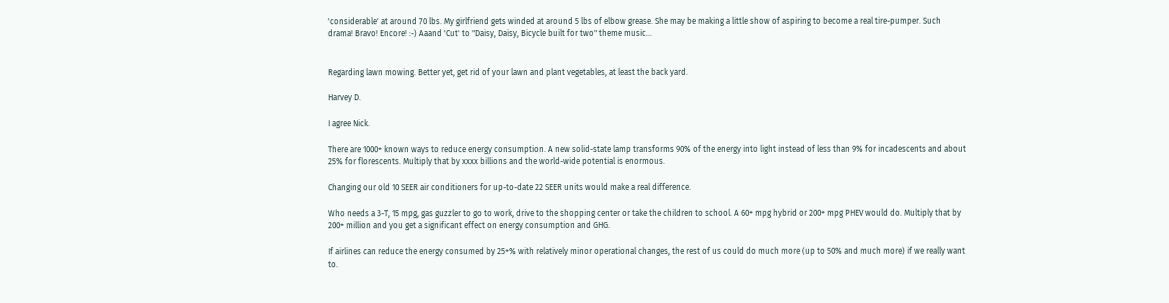'considerable' at around 70 lbs. My girlfriend gets winded at around 5 lbs of elbow grease. She may be making a little show of aspiring to become a real tire-pumper. Such drama! Bravo! Encore! :-) Aaand 'Cut' to "Daisy, Daisy, Bicycle built for two" theme music...


Regarding lawn mowing. Better yet, get rid of your lawn and plant vegetables, at least the back yard.

Harvey D.

I agree Nick.

There are 1000+ known ways to reduce energy consumption. A new solid-state lamp transforms 90% of the energy into light instead of less than 9% for incadescents and about 25% for florescents. Multiply that by xxxx billions and the world-wide potential is enormous.

Changing our old 10 SEER air conditioners for up-to-date 22 SEER units would make a real difference.

Who needs a 3-T, 15 mpg, gas guzzler to go to work, drive to the shopping center or take the children to school. A 60+ mpg hybrid or 200+ mpg PHEV would do. Multiply that by 200+ million and you get a significant effect on energy consumption and GHG.

If airlines can reduce the energy consumed by 25+% with relatively minor operational changes, the rest of us could do much more (up to 50% and much more) if we really want to.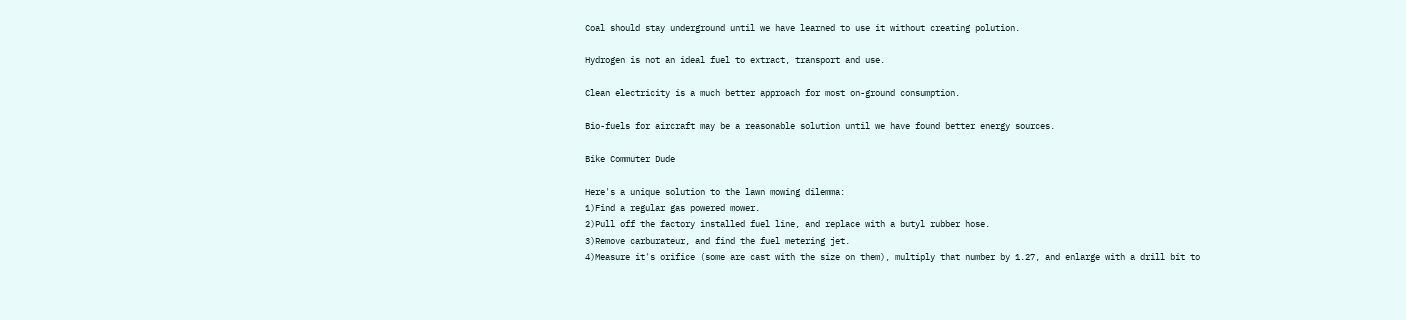Coal should stay underground until we have learned to use it without creating polution.

Hydrogen is not an ideal fuel to extract, transport and use.

Clean electricity is a much better approach for most on-ground consumption.

Bio-fuels for aircraft may be a reasonable solution until we have found better energy sources.

Bike Commuter Dude

Here's a unique solution to the lawn mowing dilemma:
1)Find a regular gas powered mower.
2)Pull off the factory installed fuel line, and replace with a butyl rubber hose.
3)Remove carburateur, and find the fuel metering jet.
4)Measure it's orifice (some are cast with the size on them), multiply that number by 1.27, and enlarge with a drill bit to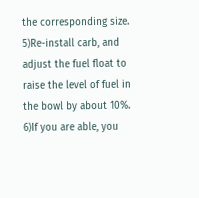the corresponding size.
5)Re-install carb, and adjust the fuel float to raise the level of fuel in the bowl by about 10%.
6)If you are able, you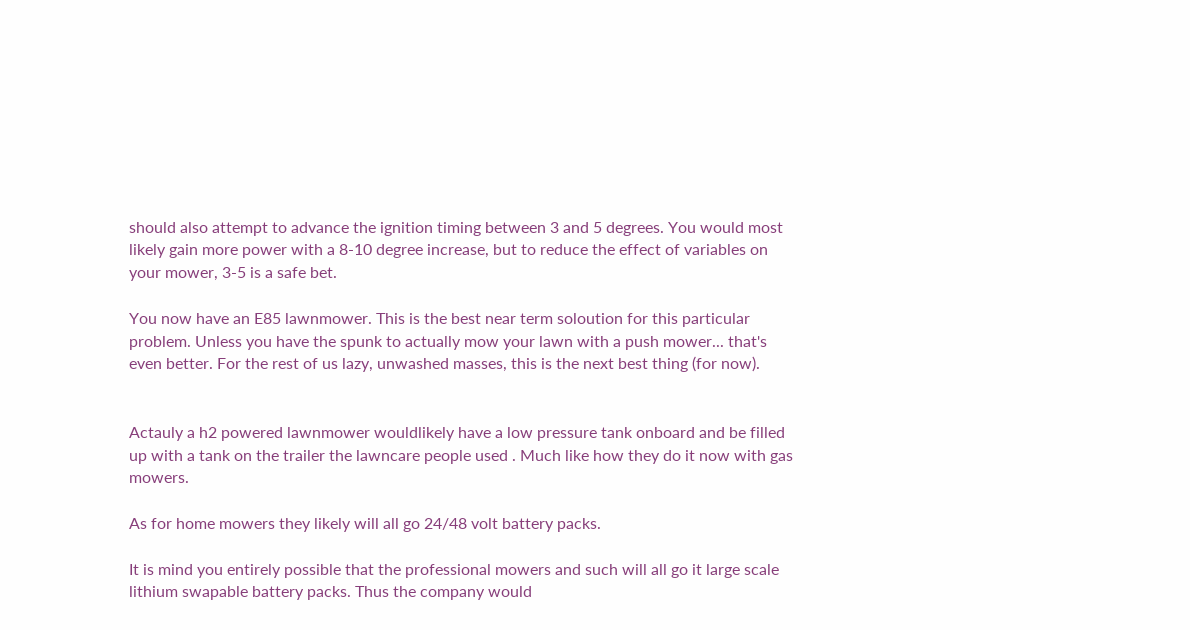should also attempt to advance the ignition timing between 3 and 5 degrees. You would most likely gain more power with a 8-10 degree increase, but to reduce the effect of variables on your mower, 3-5 is a safe bet.

You now have an E85 lawnmower. This is the best near term soloution for this particular problem. Unless you have the spunk to actually mow your lawn with a push mower... that's even better. For the rest of us lazy, unwashed masses, this is the next best thing (for now).


Actauly a h2 powered lawnmower wouldlikely have a low pressure tank onboard and be filled up with a tank on the trailer the lawncare people used . Much like how they do it now with gas mowers.

As for home mowers they likely will all go 24/48 volt battery packs.

It is mind you entirely possible that the professional mowers and such will all go it large scale lithium swapable battery packs. Thus the company would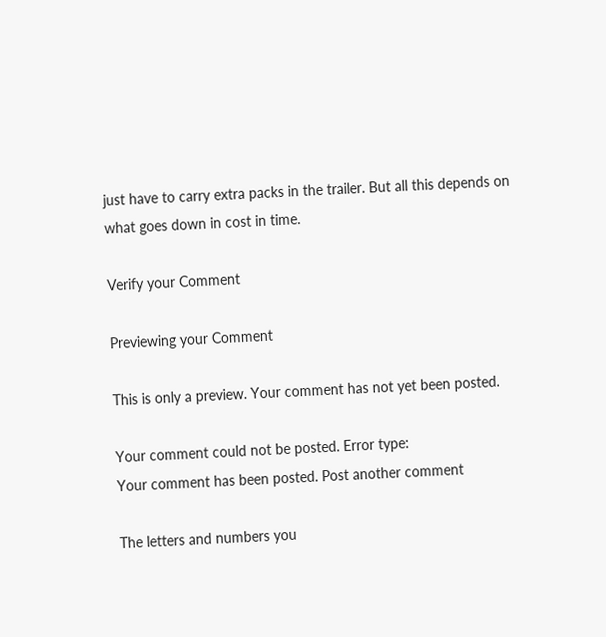just have to carry extra packs in the trailer. But all this depends on what goes down in cost in time.

Verify your Comment

Previewing your Comment

This is only a preview. Your comment has not yet been posted.

Your comment could not be posted. Error type:
Your comment has been posted. Post another comment

The letters and numbers you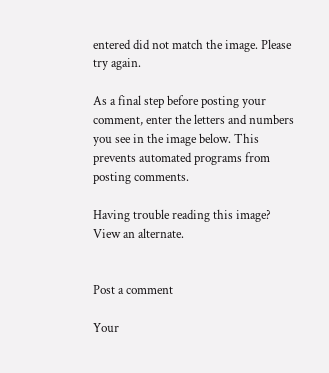entered did not match the image. Please try again.

As a final step before posting your comment, enter the letters and numbers you see in the image below. This prevents automated programs from posting comments.

Having trouble reading this image? View an alternate.


Post a comment

Your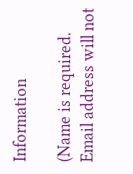Information

(Name is required. Email address will not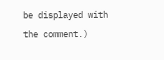be displayed with the comment.)